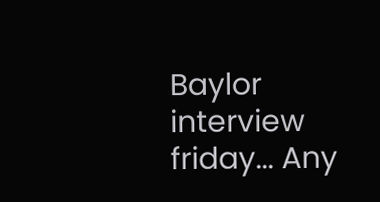Baylor interview friday... Any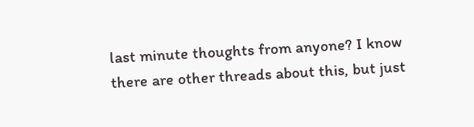last minute thoughts from anyone? I know there are other threads about this, but just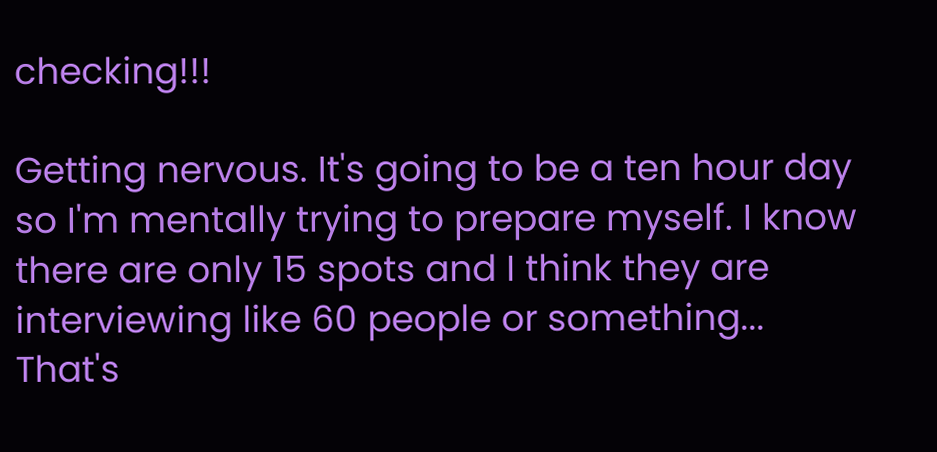checking!!!

Getting nervous. It's going to be a ten hour day so I'm mentally trying to prepare myself. I know there are only 15 spots and I think they are interviewing like 60 people or something... That's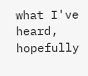what I've heard, hopefully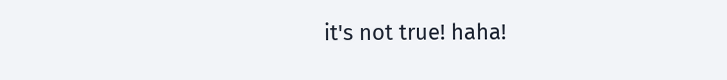it's not true! haha!